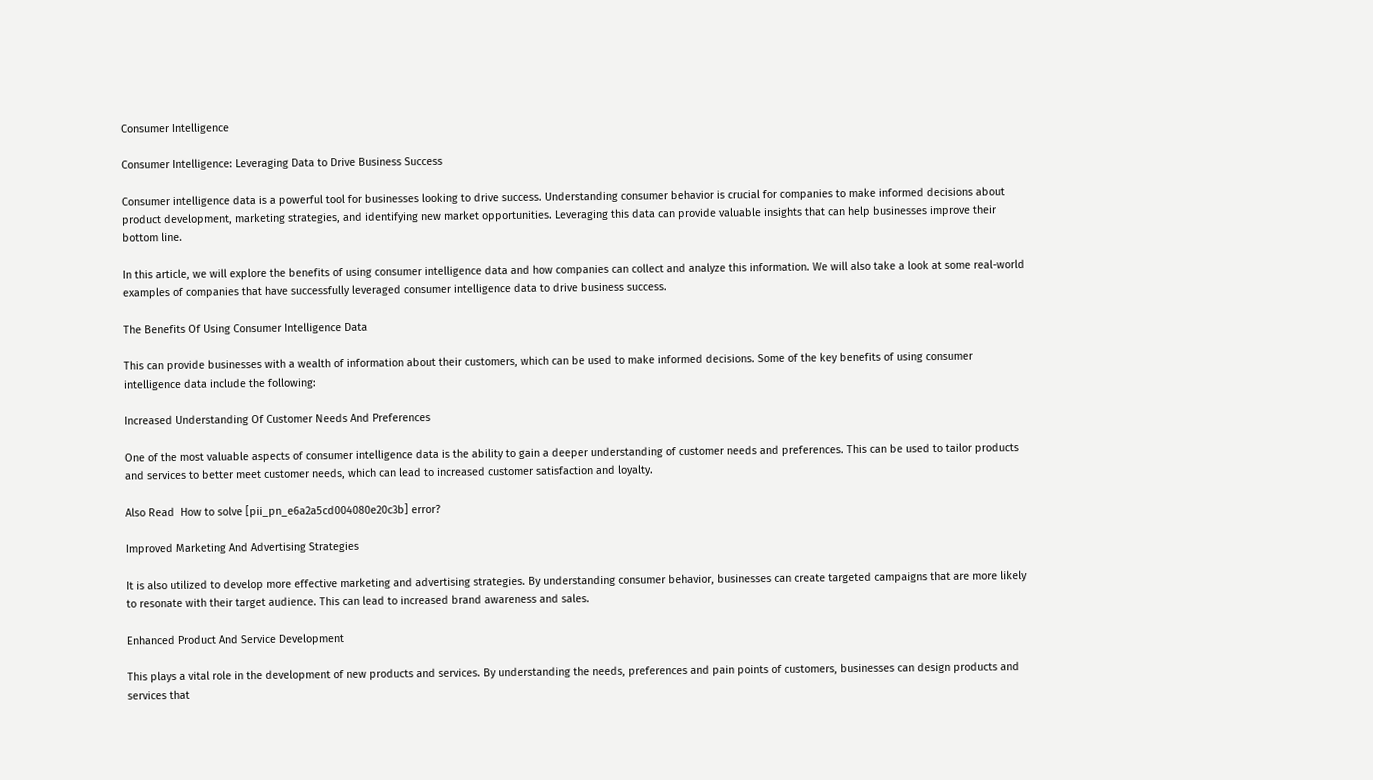Consumer Intelligence

Consumer Intelligence: Leveraging Data to Drive Business Success

Consumer intelligence data is a powerful tool for businesses looking to drive success. Understanding consumer behavior is crucial for companies to make informed decisions about product development, marketing strategies, and identifying new market opportunities. Leveraging this data can provide valuable insights that can help businesses improve their bottom line.

In this article, we will explore the benefits of using consumer intelligence data and how companies can collect and analyze this information. We will also take a look at some real-world examples of companies that have successfully leveraged consumer intelligence data to drive business success.

The Benefits Of Using Consumer Intelligence Data

This can provide businesses with a wealth of information about their customers, which can be used to make informed decisions. Some of the key benefits of using consumer intelligence data include the following:

Increased Understanding Of Customer Needs And Preferences

One of the most valuable aspects of consumer intelligence data is the ability to gain a deeper understanding of customer needs and preferences. This can be used to tailor products and services to better meet customer needs, which can lead to increased customer satisfaction and loyalty.

Also Read  How to solve [pii_pn_e6a2a5cd004080e20c3b] error?

Improved Marketing And Advertising Strategies

It is also utilized to develop more effective marketing and advertising strategies. By understanding consumer behavior, businesses can create targeted campaigns that are more likely to resonate with their target audience. This can lead to increased brand awareness and sales.

Enhanced Product And Service Development

This plays a vital role in the development of new products and services. By understanding the needs, preferences and pain points of customers, businesses can design products and services that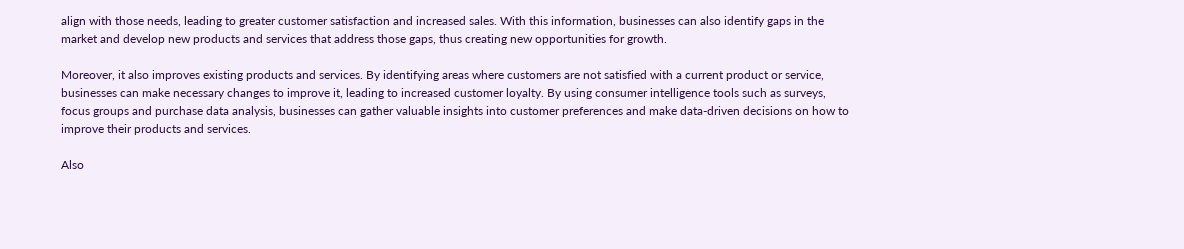align with those needs, leading to greater customer satisfaction and increased sales. With this information, businesses can also identify gaps in the market and develop new products and services that address those gaps, thus creating new opportunities for growth.

Moreover, it also improves existing products and services. By identifying areas where customers are not satisfied with a current product or service, businesses can make necessary changes to improve it, leading to increased customer loyalty. By using consumer intelligence tools such as surveys, focus groups and purchase data analysis, businesses can gather valuable insights into customer preferences and make data-driven decisions on how to improve their products and services.

Also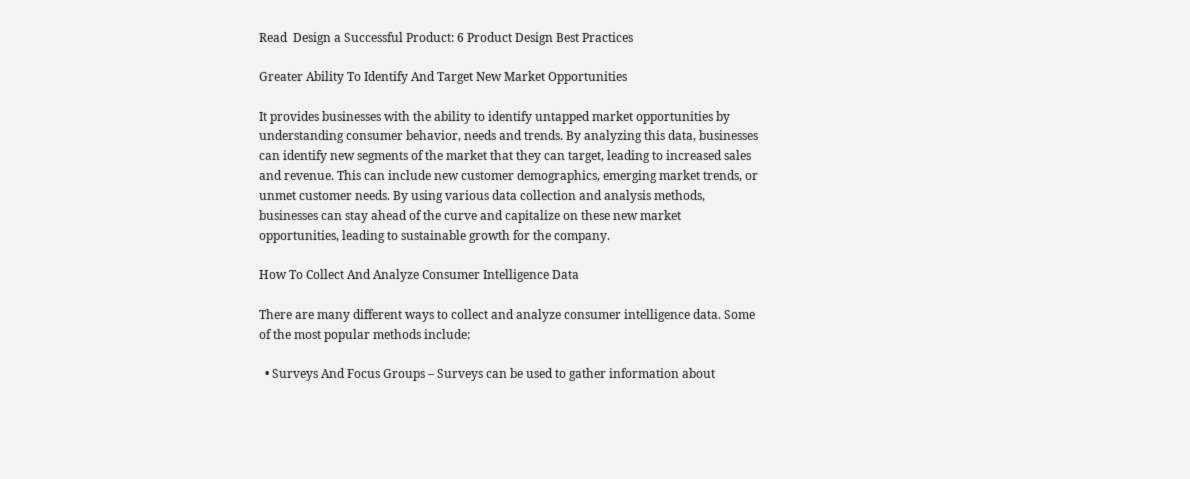Read  Design a Successful Product: 6 Product Design Best Practices

Greater Ability To Identify And Target New Market Opportunities

It provides businesses with the ability to identify untapped market opportunities by understanding consumer behavior, needs and trends. By analyzing this data, businesses can identify new segments of the market that they can target, leading to increased sales and revenue. This can include new customer demographics, emerging market trends, or unmet customer needs. By using various data collection and analysis methods, businesses can stay ahead of the curve and capitalize on these new market opportunities, leading to sustainable growth for the company.

How To Collect And Analyze Consumer Intelligence Data

There are many different ways to collect and analyze consumer intelligence data. Some of the most popular methods include:

  • Surveys And Focus Groups – Surveys can be used to gather information about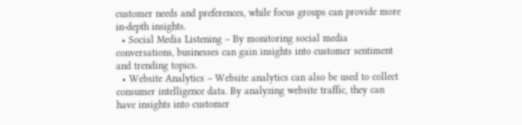customer needs and preferences, while focus groups can provide more in-depth insights.
  • Social Media Listening – By monitoring social media conversations, businesses can gain insights into customer sentiment and trending topics.
  • Website Analytics – Website analytics can also be used to collect consumer intelligence data. By analyzing website traffic, they can have insights into customer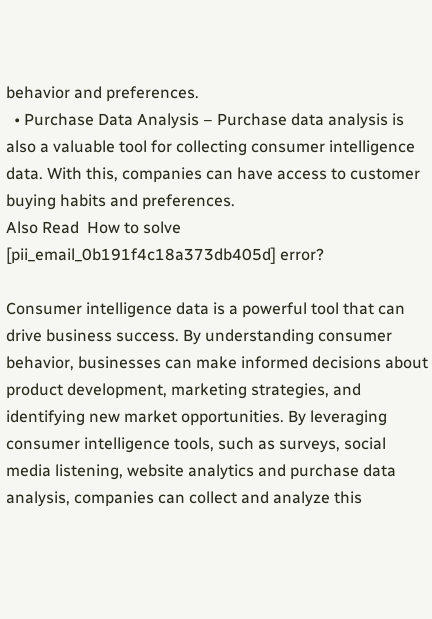behavior and preferences.
  • Purchase Data Analysis – Purchase data analysis is also a valuable tool for collecting consumer intelligence data. With this, companies can have access to customer buying habits and preferences.
Also Read  How to solve [pii_email_0b191f4c18a373db405d] error?

Consumer intelligence data is a powerful tool that can drive business success. By understanding consumer behavior, businesses can make informed decisions about product development, marketing strategies, and identifying new market opportunities. By leveraging consumer intelligence tools, such as surveys, social media listening, website analytics and purchase data analysis, companies can collect and analyze this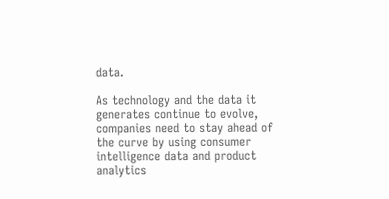data.

As technology and the data it generates continue to evolve, companies need to stay ahead of the curve by using consumer intelligence data and product analytics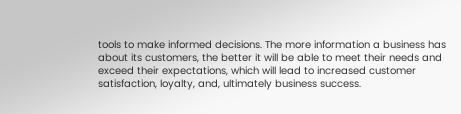tools to make informed decisions. The more information a business has about its customers, the better it will be able to meet their needs and exceed their expectations, which will lead to increased customer satisfaction, loyalty, and, ultimately business success.